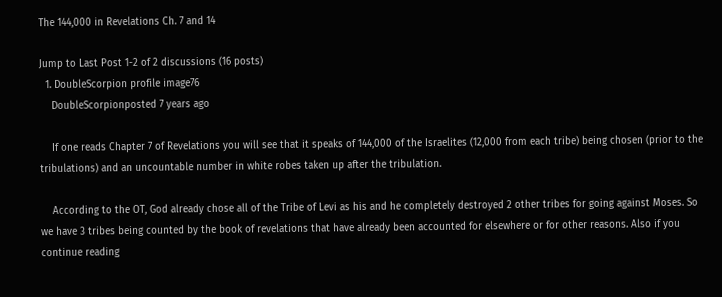The 144,000 in Revelations Ch. 7 and 14

Jump to Last Post 1-2 of 2 discussions (16 posts)
  1. DoubleScorpion profile image76
    DoubleScorpionposted 7 years ago

    If one reads Chapter 7 of Revelations you will see that it speaks of 144,000 of the Israelites (12,000 from each tribe) being chosen (prior to the tribulations) and an uncountable number in white robes taken up after the tribulation.

    According to the OT, God already chose all of the Tribe of Levi as his and he completely destroyed 2 other tribes for going against Moses. So we have 3 tribes being counted by the book of revelations that have already been accounted for elsewhere or for other reasons. Also if you continue reading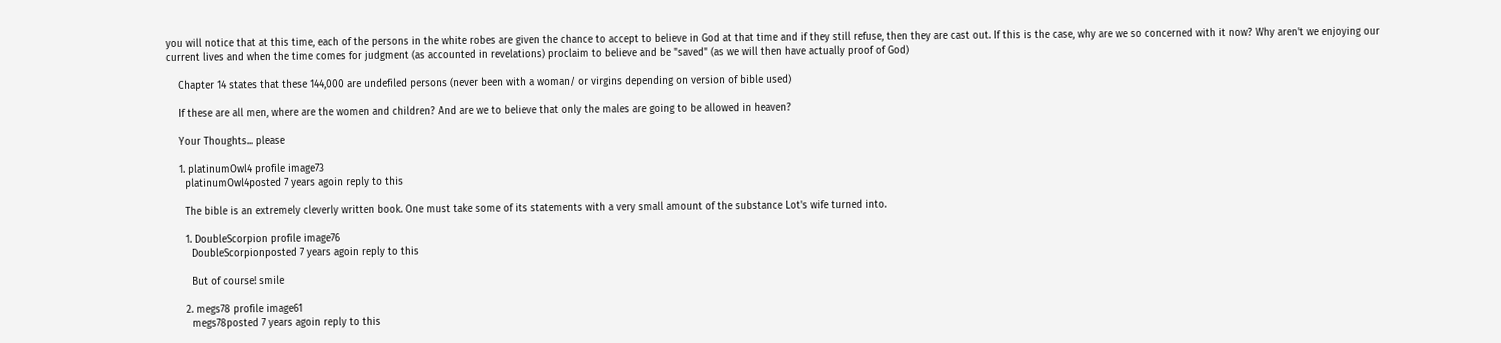you will notice that at this time, each of the persons in the white robes are given the chance to accept to believe in God at that time and if they still refuse, then they are cast out. If this is the case, why are we so concerned with it now? Why aren't we enjoying our current lives and when the time comes for judgment (as accounted in revelations) proclaim to believe and be "saved" (as we will then have actually proof of God)

    Chapter 14 states that these 144,000 are undefiled persons (never been with a woman/ or virgins depending on version of bible used)

    If these are all men, where are the women and children? And are we to believe that only the males are going to be allowed in heaven?

    Your Thoughts... please

    1. platinumOwl4 profile image73
      platinumOwl4posted 7 years agoin reply to this

      The bible is an extremely cleverly written book. One must take some of its statements with a very small amount of the substance Lot's wife turned into.

      1. DoubleScorpion profile image76
        DoubleScorpionposted 7 years agoin reply to this

        But of course! smile

      2. megs78 profile image61
        megs78posted 7 years agoin reply to this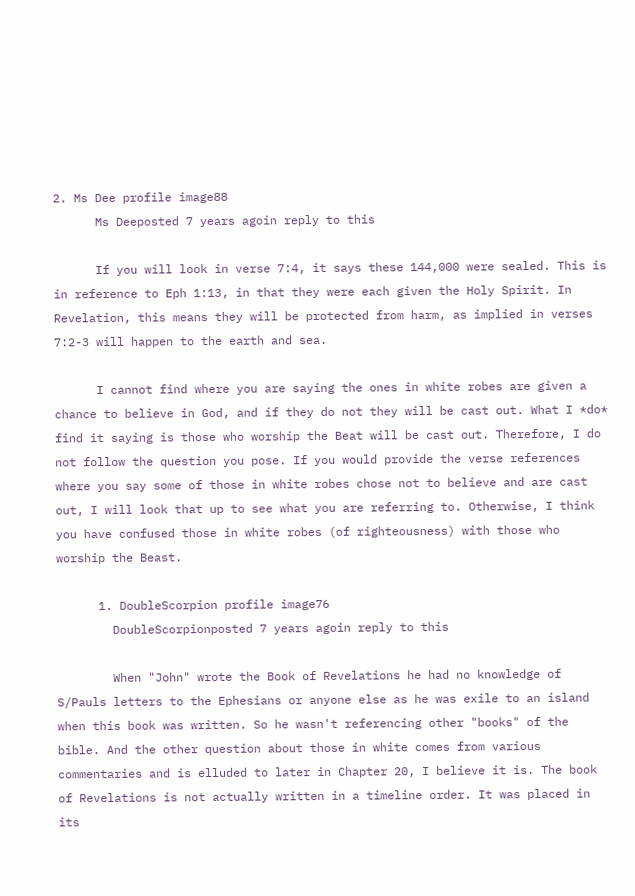2. Ms Dee profile image88
      Ms Deeposted 7 years agoin reply to this

      If you will look in verse 7:4, it says these 144,000 were sealed. This is in reference to Eph 1:13, in that they were each given the Holy Spirit. In Revelation, this means they will be protected from harm, as implied in verses 7:2-3 will happen to the earth and sea.

      I cannot find where you are saying the ones in white robes are given a chance to believe in God, and if they do not they will be cast out. What I *do* find it saying is those who worship the Beat will be cast out. Therefore, I do not follow the question you pose. If you would provide the verse references where you say some of those in white robes chose not to believe and are cast out, I will look that up to see what you are referring to. Otherwise, I think you have confused those in white robes (of righteousness) with those who worship the Beast.

      1. DoubleScorpion profile image76
        DoubleScorpionposted 7 years agoin reply to this

        When "John" wrote the Book of Revelations he had no knowledge of S/Pauls letters to the Ephesians or anyone else as he was exile to an island when this book was written. So he wasn't referencing other "books" of the bible. And the other question about those in white comes from various commentaries and is elluded to later in Chapter 20, I believe it is. The book of Revelations is not actually written in a timeline order. It was placed in its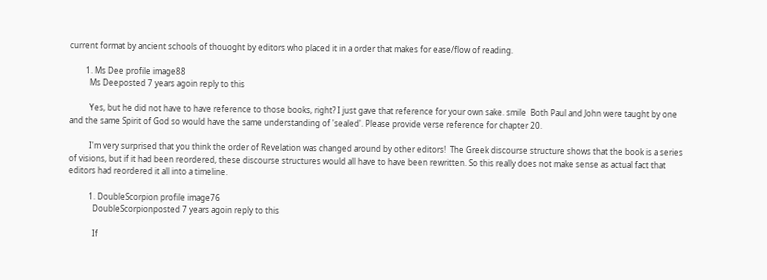current format by ancient schools of thouoght by editors who placed it in a order that makes for ease/flow of reading.

        1. Ms Dee profile image88
          Ms Deeposted 7 years agoin reply to this

          Yes, but he did not have to have reference to those books, right? I just gave that reference for your own sake. smile  Both Paul and John were taught by one and the same Spirit of God so would have the same understanding of 'sealed'. Please provide verse reference for chapter 20.

          I'm very surprised that you think the order of Revelation was changed around by other editors!  The Greek discourse structure shows that the book is a series of visions, but if it had been reordered, these discourse structures would all have to have been rewritten. So this really does not make sense as actual fact that editors had reordered it all into a timeline.

          1. DoubleScorpion profile image76
            DoubleScorpionposted 7 years agoin reply to this

            If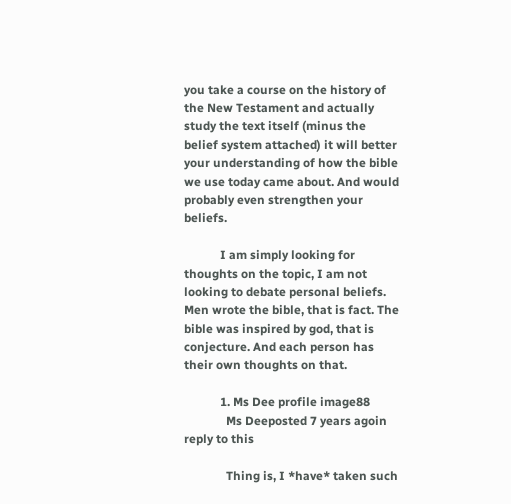you take a course on the history of the New Testament and actually study the text itself (minus the belief system attached) it will better your understanding of how the bible we use today came about. And would probably even strengthen your beliefs.

            I am simply looking for thoughts on the topic, I am not looking to debate personal beliefs. Men wrote the bible, that is fact. The bible was inspired by god, that is conjecture. And each person has their own thoughts on that.

            1. Ms Dee profile image88
              Ms Deeposted 7 years agoin reply to this

              Thing is, I *have* taken such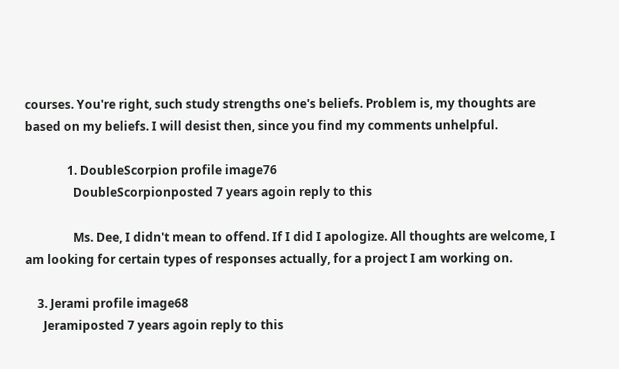courses. You're right, such study strengths one's beliefs. Problem is, my thoughts are based on my beliefs. I will desist then, since you find my comments unhelpful.

              1. DoubleScorpion profile image76
                DoubleScorpionposted 7 years agoin reply to this

                Ms. Dee, I didn't mean to offend. If I did I apologize. All thoughts are welcome, I am looking for certain types of responses actually, for a project I am working on.

    3. Jerami profile image68
      Jeramiposted 7 years agoin reply to this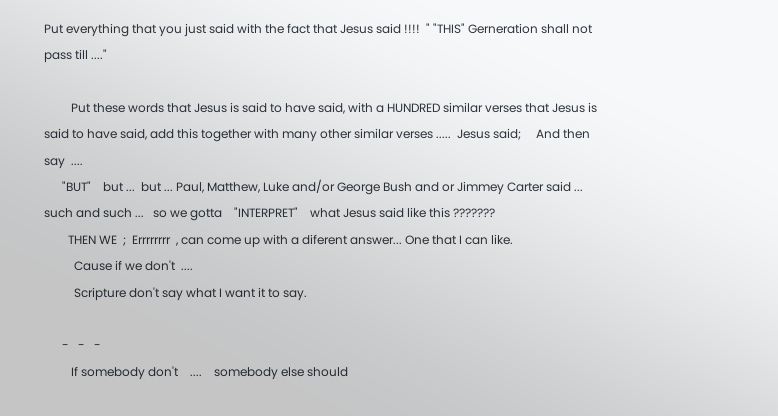Put everything that you just said with the fact that Jesus said !!!!  " "THIS" Gerneration shall not pass till ...."

         Put these words that Jesus is said to have said, with a HUNDRED similar verses that Jesus is said to have said, add this together with many other similar verses .....  Jesus said;     And then say  ....
      "BUT"    but ...  but ... Paul, Matthew, Luke and/or George Bush and or Jimmey Carter said ...  such and such ...   so we gotta    "INTERPRET"    what Jesus said like this ???????
        THEN WE  ;  Errrrrrrr  , can come up with a diferent answer... One that I can like.
          Cause if we don't  ....
          Scripture don't say what I want it to say.

      -   -   -
         If somebody don't    ....    somebody else should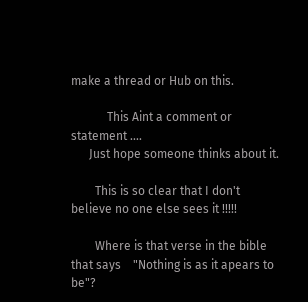make a thread or Hub on this.

            This Aint a comment or statement ....
      Just hope someone thinks about it.

        This is so clear that I don't believe no one else sees it !!!!!

        Where is that verse in the bible that says    "Nothing is as it apears to be"?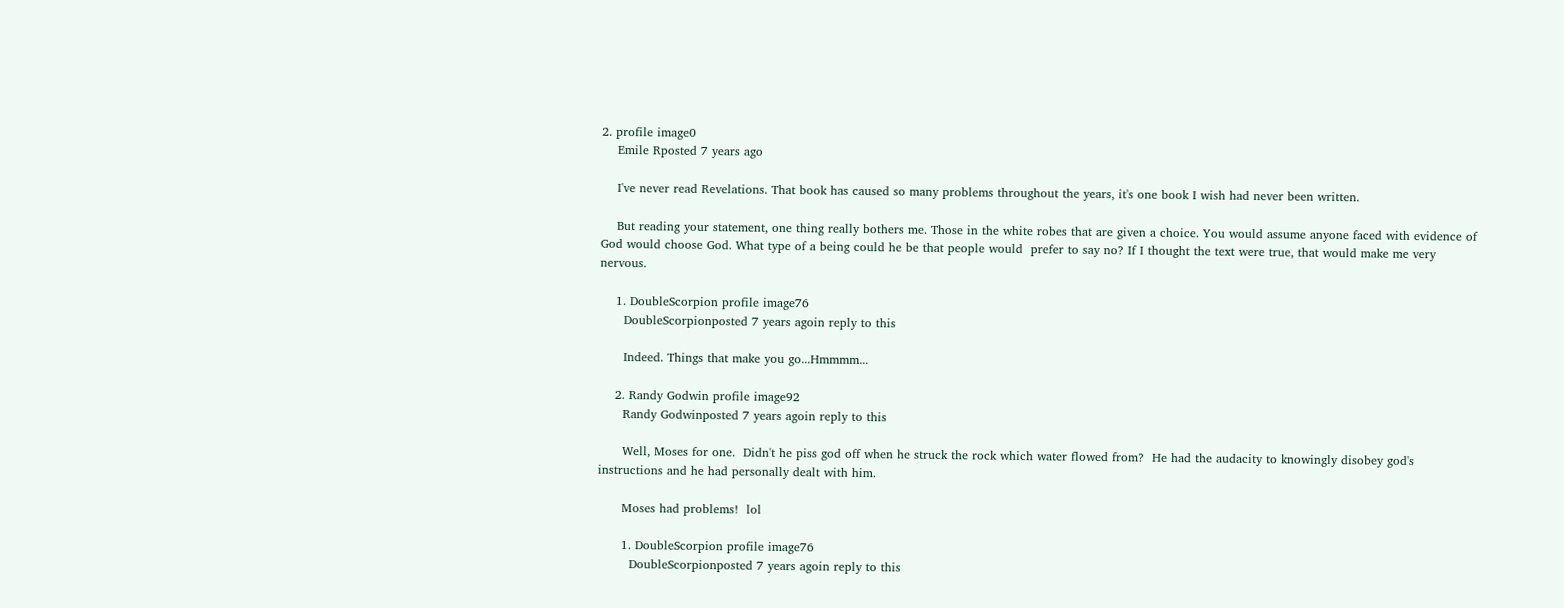2. profile image0
    Emile Rposted 7 years ago

    I've never read Revelations. That book has caused so many problems throughout the years, it's one book I wish had never been written.

    But reading your statement, one thing really bothers me. Those in the white robes that are given a choice. You would assume anyone faced with evidence of God would choose God. What type of a being could he be that people would  prefer to say no? If I thought the text were true, that would make me very nervous.

    1. DoubleScorpion profile image76
      DoubleScorpionposted 7 years agoin reply to this

      Indeed. Things that make you go...Hmmmm...

    2. Randy Godwin profile image92
      Randy Godwinposted 7 years agoin reply to this

      Well, Moses for one.  Didn't he piss god off when he struck the rock which water flowed from?  He had the audacity to knowingly disobey god's instructions and he had personally dealt with him.

      Moses had problems!  lol

      1. DoubleScorpion profile image76
        DoubleScorpionposted 7 years agoin reply to this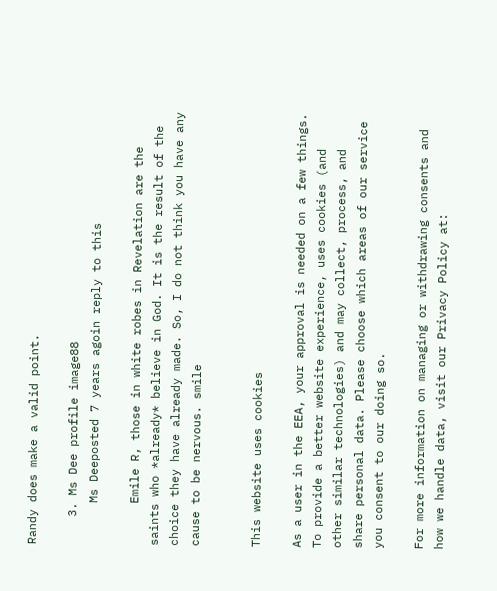Randy does make a valid point.

    3. Ms Dee profile image88
      Ms Deeposted 7 years agoin reply to this

      Emile R, those in white robes in Revelation are the saints who *already* believe in God. It is the result of the choice they have already made. So, I do not think you have any cause to be nervous. smile


This website uses cookies

As a user in the EEA, your approval is needed on a few things. To provide a better website experience, uses cookies (and other similar technologies) and may collect, process, and share personal data. Please choose which areas of our service you consent to our doing so.

For more information on managing or withdrawing consents and how we handle data, visit our Privacy Policy at: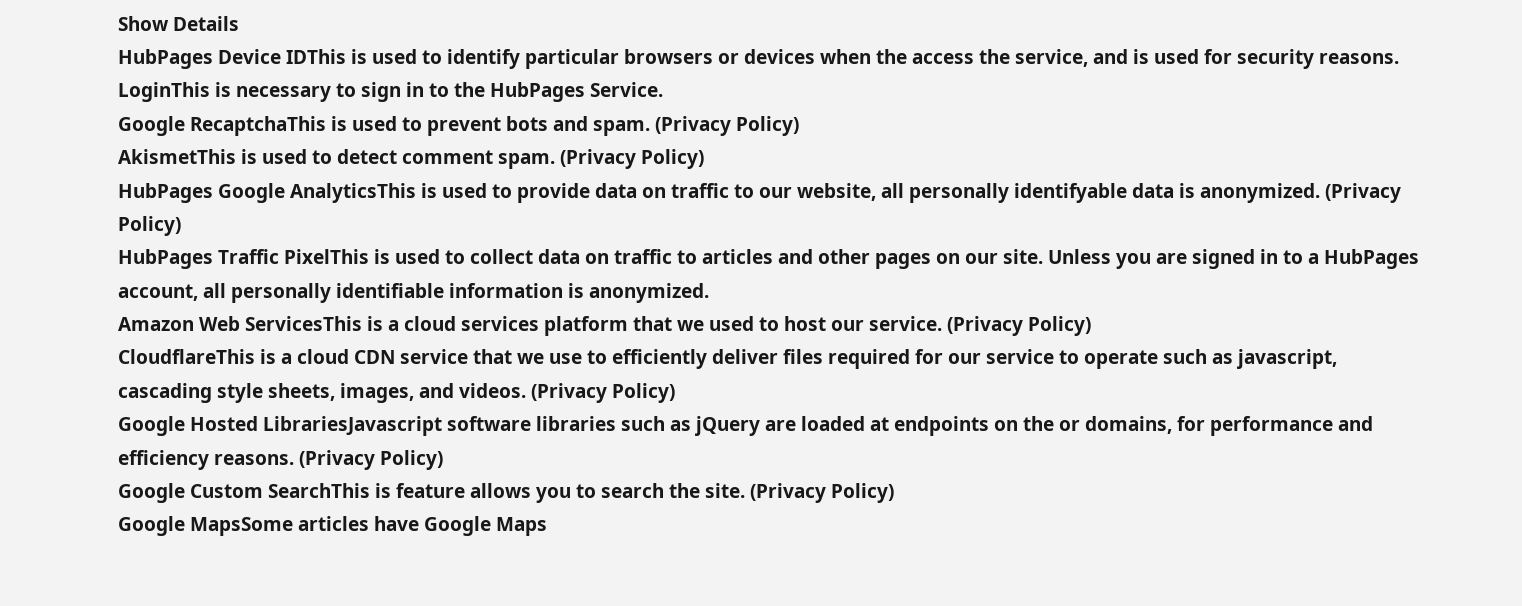Show Details
HubPages Device IDThis is used to identify particular browsers or devices when the access the service, and is used for security reasons.
LoginThis is necessary to sign in to the HubPages Service.
Google RecaptchaThis is used to prevent bots and spam. (Privacy Policy)
AkismetThis is used to detect comment spam. (Privacy Policy)
HubPages Google AnalyticsThis is used to provide data on traffic to our website, all personally identifyable data is anonymized. (Privacy Policy)
HubPages Traffic PixelThis is used to collect data on traffic to articles and other pages on our site. Unless you are signed in to a HubPages account, all personally identifiable information is anonymized.
Amazon Web ServicesThis is a cloud services platform that we used to host our service. (Privacy Policy)
CloudflareThis is a cloud CDN service that we use to efficiently deliver files required for our service to operate such as javascript, cascading style sheets, images, and videos. (Privacy Policy)
Google Hosted LibrariesJavascript software libraries such as jQuery are loaded at endpoints on the or domains, for performance and efficiency reasons. (Privacy Policy)
Google Custom SearchThis is feature allows you to search the site. (Privacy Policy)
Google MapsSome articles have Google Maps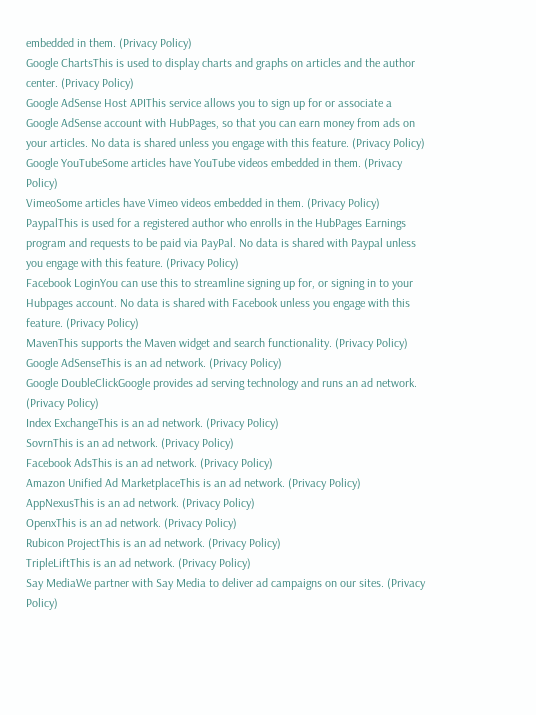embedded in them. (Privacy Policy)
Google ChartsThis is used to display charts and graphs on articles and the author center. (Privacy Policy)
Google AdSense Host APIThis service allows you to sign up for or associate a Google AdSense account with HubPages, so that you can earn money from ads on your articles. No data is shared unless you engage with this feature. (Privacy Policy)
Google YouTubeSome articles have YouTube videos embedded in them. (Privacy Policy)
VimeoSome articles have Vimeo videos embedded in them. (Privacy Policy)
PaypalThis is used for a registered author who enrolls in the HubPages Earnings program and requests to be paid via PayPal. No data is shared with Paypal unless you engage with this feature. (Privacy Policy)
Facebook LoginYou can use this to streamline signing up for, or signing in to your Hubpages account. No data is shared with Facebook unless you engage with this feature. (Privacy Policy)
MavenThis supports the Maven widget and search functionality. (Privacy Policy)
Google AdSenseThis is an ad network. (Privacy Policy)
Google DoubleClickGoogle provides ad serving technology and runs an ad network. (Privacy Policy)
Index ExchangeThis is an ad network. (Privacy Policy)
SovrnThis is an ad network. (Privacy Policy)
Facebook AdsThis is an ad network. (Privacy Policy)
Amazon Unified Ad MarketplaceThis is an ad network. (Privacy Policy)
AppNexusThis is an ad network. (Privacy Policy)
OpenxThis is an ad network. (Privacy Policy)
Rubicon ProjectThis is an ad network. (Privacy Policy)
TripleLiftThis is an ad network. (Privacy Policy)
Say MediaWe partner with Say Media to deliver ad campaigns on our sites. (Privacy Policy)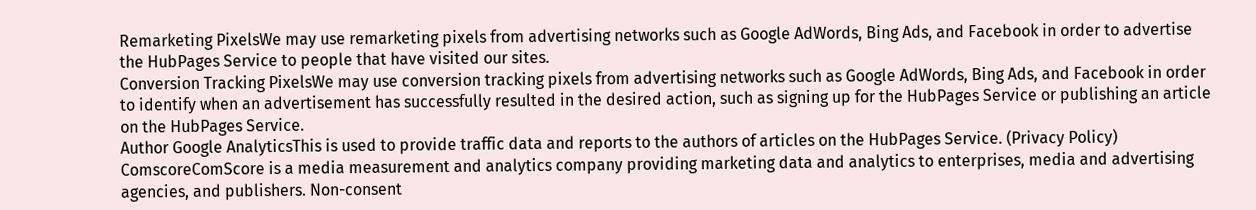Remarketing PixelsWe may use remarketing pixels from advertising networks such as Google AdWords, Bing Ads, and Facebook in order to advertise the HubPages Service to people that have visited our sites.
Conversion Tracking PixelsWe may use conversion tracking pixels from advertising networks such as Google AdWords, Bing Ads, and Facebook in order to identify when an advertisement has successfully resulted in the desired action, such as signing up for the HubPages Service or publishing an article on the HubPages Service.
Author Google AnalyticsThis is used to provide traffic data and reports to the authors of articles on the HubPages Service. (Privacy Policy)
ComscoreComScore is a media measurement and analytics company providing marketing data and analytics to enterprises, media and advertising agencies, and publishers. Non-consent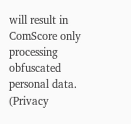will result in ComScore only processing obfuscated personal data. (Privacy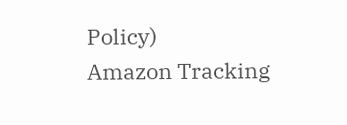Policy)
Amazon Tracking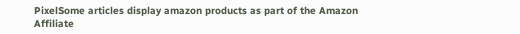PixelSome articles display amazon products as part of the Amazon Affiliate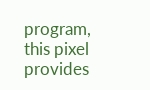program, this pixel provides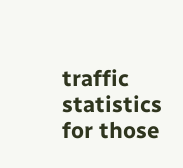traffic statistics for those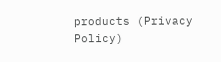products (Privacy Policy)